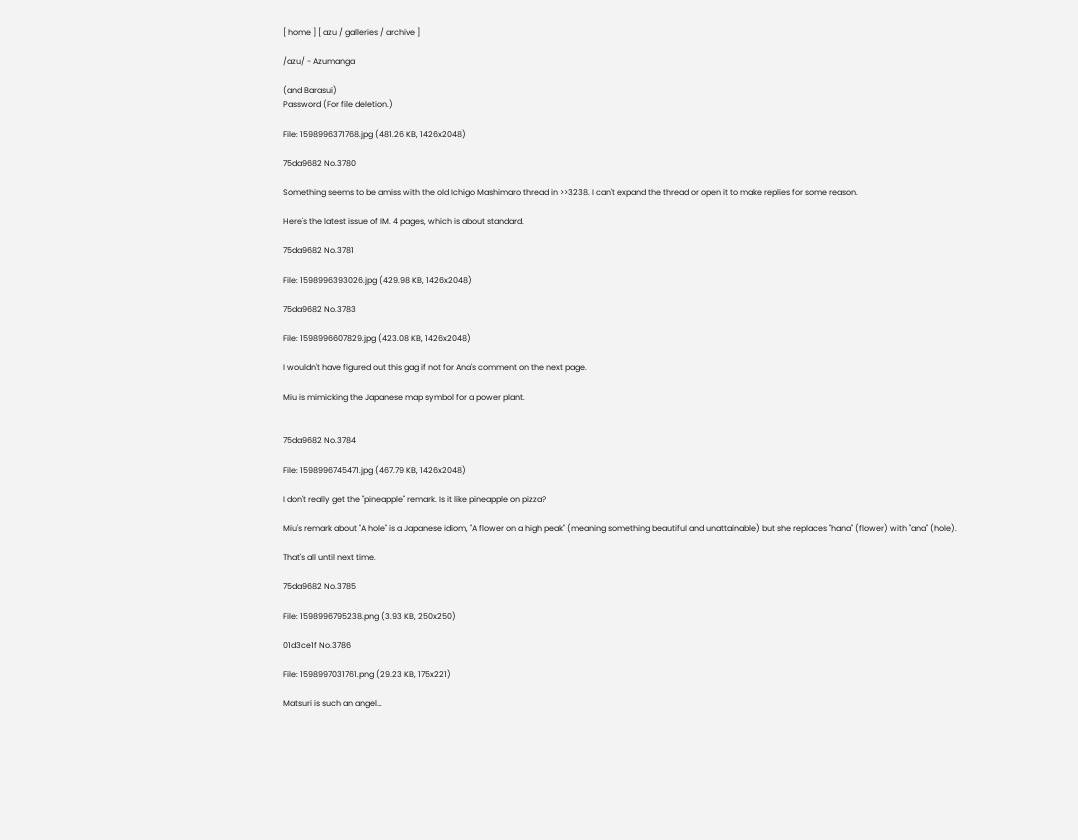[ home ] [ azu / galleries / archive ]

/azu/ - Azumanga

(and Barasui)
Password (For file deletion.)

File: 1598996371768.jpg (481.26 KB, 1426x2048)

75da9682 No.3780

Something seems to be amiss with the old Ichigo Mashimaro thread in >>3238. I can't expand the thread or open it to make replies for some reason.

Here's the latest issue of IM. 4 pages, which is about standard.

75da9682 No.3781

File: 1598996393026.jpg (429.98 KB, 1426x2048)

75da9682 No.3783

File: 1598996607829.jpg (423.08 KB, 1426x2048)

I wouldn't have figured out this gag if not for Ana's comment on the next page.

Miu is mimicking the Japanese map symbol for a power plant.


75da9682 No.3784

File: 1598996745471.jpg (467.79 KB, 1426x2048)

I don't really get the "pineapple" remark. Is it like pineapple on pizza?

Miu's remark about "A hole" is a Japanese idiom, "A flower on a high peak" (meaning something beautiful and unattainable) but she replaces "hana" (flower) with "ana" (hole).

That's all until next time.

75da9682 No.3785

File: 1598996795238.png (3.93 KB, 250x250)

01d3ce1f No.3786

File: 1598997031761.png (29.23 KB, 175x221)

Matsuri is such an angel…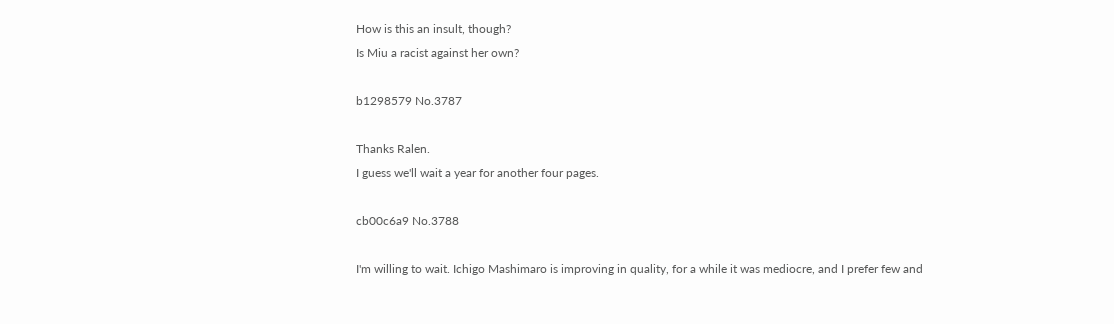How is this an insult, though?
Is Miu a racist against her own?

b1298579 No.3787

Thanks Ralen.
I guess we'll wait a year for another four pages.

cb00c6a9 No.3788

I'm willing to wait. Ichigo Mashimaro is improving in quality, for a while it was mediocre, and I prefer few and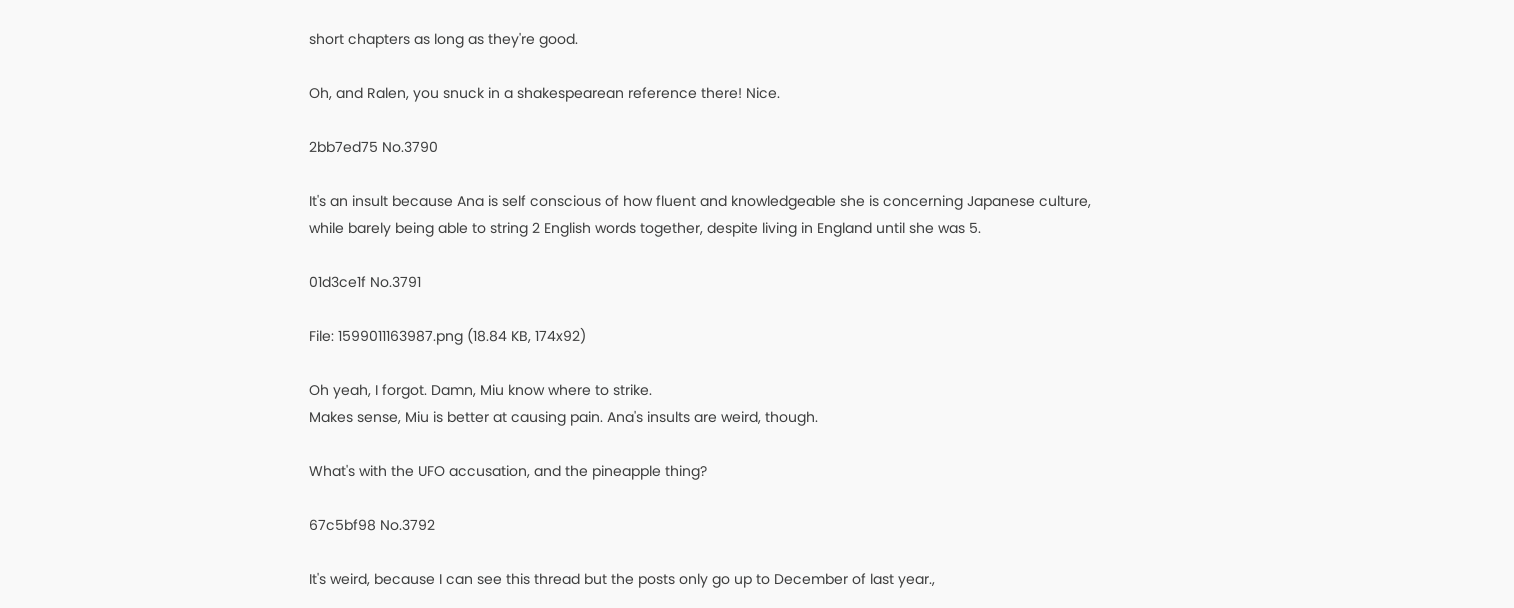short chapters as long as they're good.

Oh, and Ralen, you snuck in a shakespearean reference there! Nice.

2bb7ed75 No.3790

It's an insult because Ana is self conscious of how fluent and knowledgeable she is concerning Japanese culture, while barely being able to string 2 English words together, despite living in England until she was 5.

01d3ce1f No.3791

File: 1599011163987.png (18.84 KB, 174x92)

Oh yeah, I forgot. Damn, Miu know where to strike.
Makes sense, Miu is better at causing pain. Ana's insults are weird, though.

What's with the UFO accusation, and the pineapple thing?

67c5bf98 No.3792

It's weird, because I can see this thread but the posts only go up to December of last year.,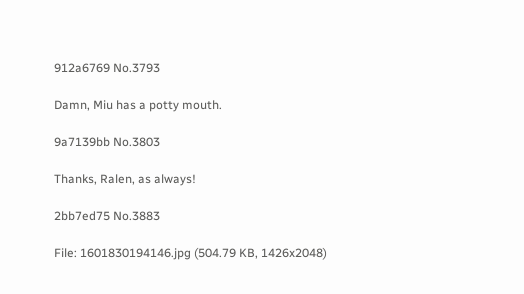912a6769 No.3793

Damn, Miu has a potty mouth.

9a7139bb No.3803

Thanks, Ralen, as always!

2bb7ed75 No.3883

File: 1601830194146.jpg (504.79 KB, 1426x2048)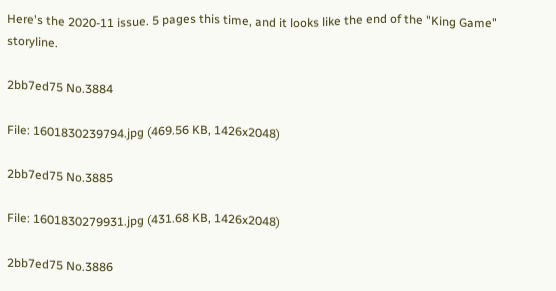Here's the 2020-11 issue. 5 pages this time, and it looks like the end of the "King Game" storyline.

2bb7ed75 No.3884

File: 1601830239794.jpg (469.56 KB, 1426x2048)

2bb7ed75 No.3885

File: 1601830279931.jpg (431.68 KB, 1426x2048)

2bb7ed75 No.3886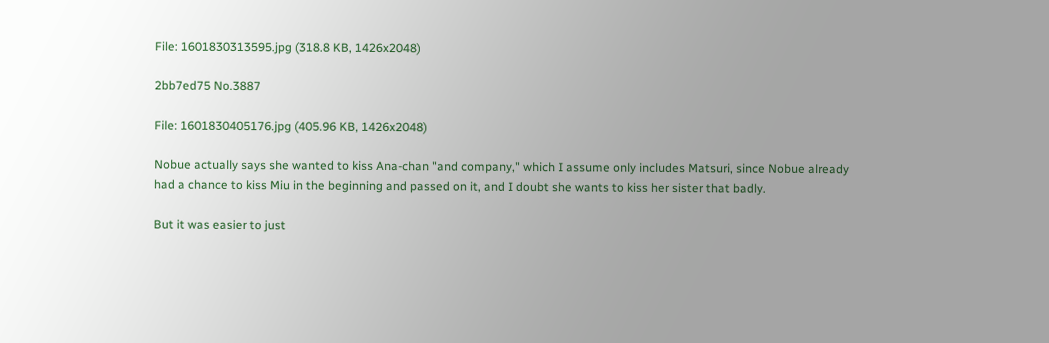File: 1601830313595.jpg (318.8 KB, 1426x2048)

2bb7ed75 No.3887

File: 1601830405176.jpg (405.96 KB, 1426x2048)

Nobue actually says she wanted to kiss Ana-chan "and company," which I assume only includes Matsuri, since Nobue already had a chance to kiss Miu in the beginning and passed on it, and I doubt she wants to kiss her sister that badly.

But it was easier to just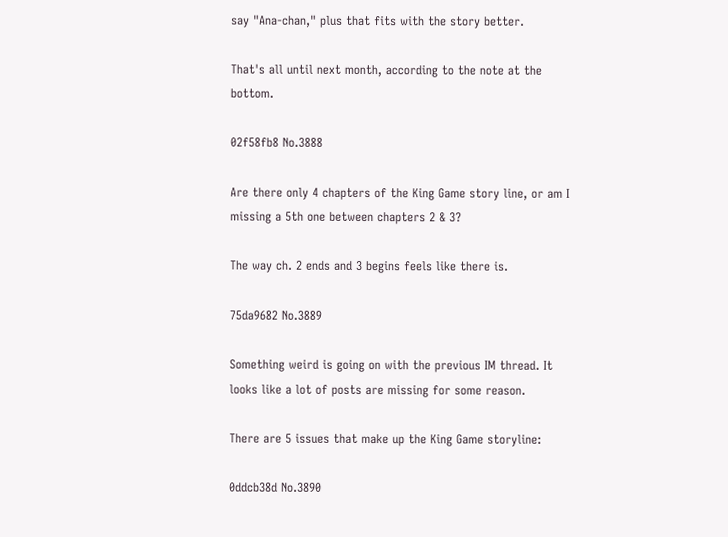say "Ana-chan," plus that fits with the story better.

That's all until next month, according to the note at the bottom.

02f58fb8 No.3888

Are there only 4 chapters of the King Game story line, or am I missing a 5th one between chapters 2 & 3?

The way ch. 2 ends and 3 begins feels like there is.

75da9682 No.3889

Something weird is going on with the previous IM thread. It looks like a lot of posts are missing for some reason.

There are 5 issues that make up the King Game storyline:

0ddcb38d No.3890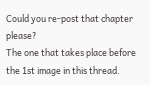Could you re-post that chapter please?
The one that takes place before the 1st image in this thread.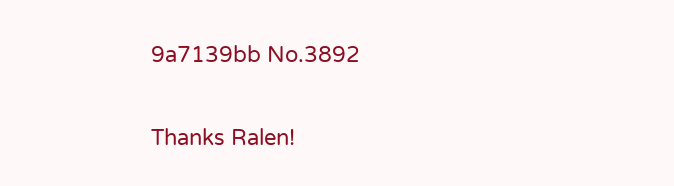9a7139bb No.3892

Thanks Ralen!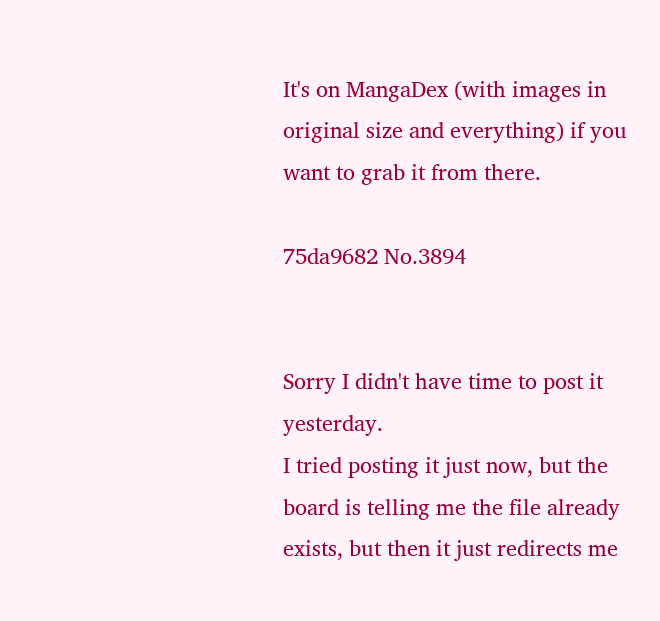It's on MangaDex (with images in original size and everything) if you want to grab it from there.

75da9682 No.3894


Sorry I didn't have time to post it yesterday.
I tried posting it just now, but the board is telling me the file already exists, but then it just redirects me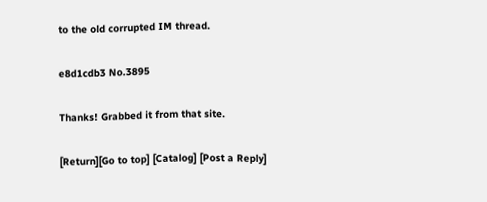to the old corrupted IM thread.

e8d1cdb3 No.3895

Thanks! Grabbed it from that site.

[Return][Go to top] [Catalog] [Post a Reply]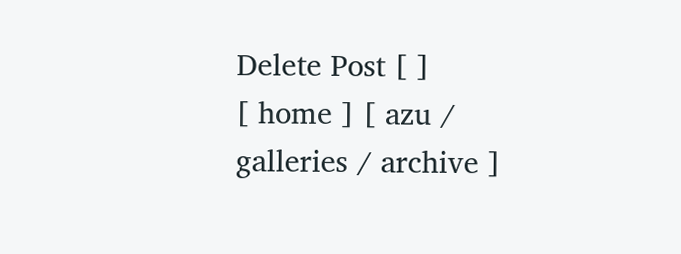Delete Post [ ]
[ home ] [ azu / galleries / archive ]